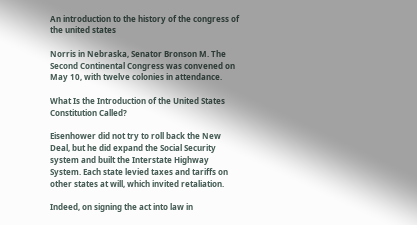An introduction to the history of the congress of the united states

Norris in Nebraska, Senator Bronson M. The Second Continental Congress was convened on May 10, with twelve colonies in attendance.

What Is the Introduction of the United States Constitution Called?

Eisenhower did not try to roll back the New Deal, but he did expand the Social Security system and built the Interstate Highway System. Each state levied taxes and tariffs on other states at will, which invited retaliation.

Indeed, on signing the act into law in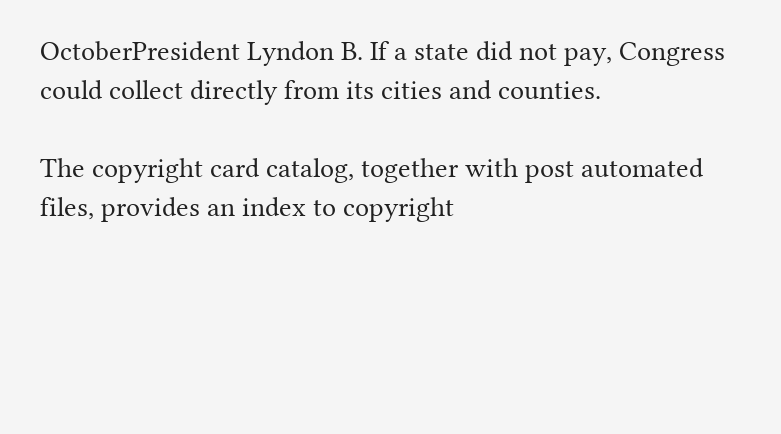OctoberPresident Lyndon B. If a state did not pay, Congress could collect directly from its cities and counties.

The copyright card catalog, together with post automated files, provides an index to copyright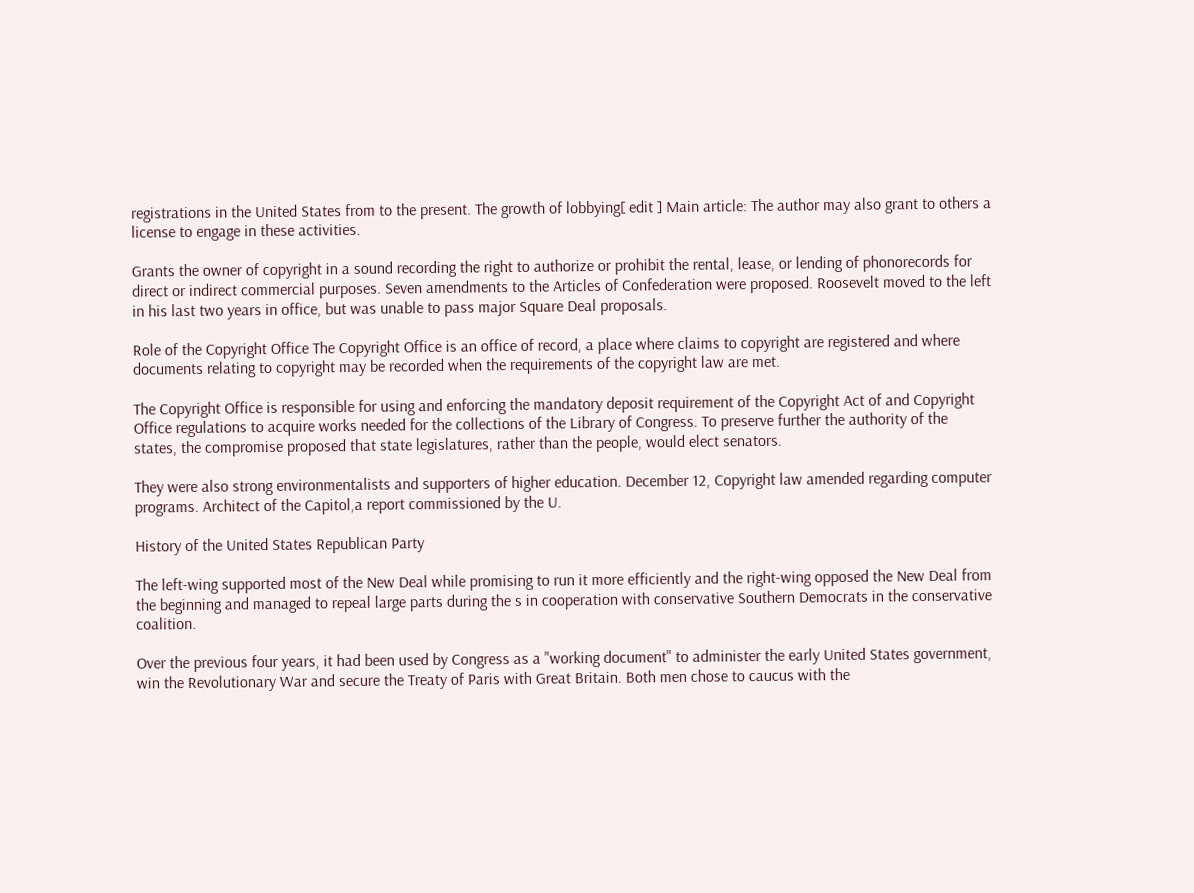registrations in the United States from to the present. The growth of lobbying[ edit ] Main article: The author may also grant to others a license to engage in these activities.

Grants the owner of copyright in a sound recording the right to authorize or prohibit the rental, lease, or lending of phonorecords for direct or indirect commercial purposes. Seven amendments to the Articles of Confederation were proposed. Roosevelt moved to the left in his last two years in office, but was unable to pass major Square Deal proposals.

Role of the Copyright Office The Copyright Office is an office of record, a place where claims to copyright are registered and where documents relating to copyright may be recorded when the requirements of the copyright law are met.

The Copyright Office is responsible for using and enforcing the mandatory deposit requirement of the Copyright Act of and Copyright Office regulations to acquire works needed for the collections of the Library of Congress. To preserve further the authority of the states, the compromise proposed that state legislatures, rather than the people, would elect senators.

They were also strong environmentalists and supporters of higher education. December 12, Copyright law amended regarding computer programs. Architect of the Capitol,a report commissioned by the U.

History of the United States Republican Party

The left-wing supported most of the New Deal while promising to run it more efficiently and the right-wing opposed the New Deal from the beginning and managed to repeal large parts during the s in cooperation with conservative Southern Democrats in the conservative coalition.

Over the previous four years, it had been used by Congress as a "working document" to administer the early United States government, win the Revolutionary War and secure the Treaty of Paris with Great Britain. Both men chose to caucus with the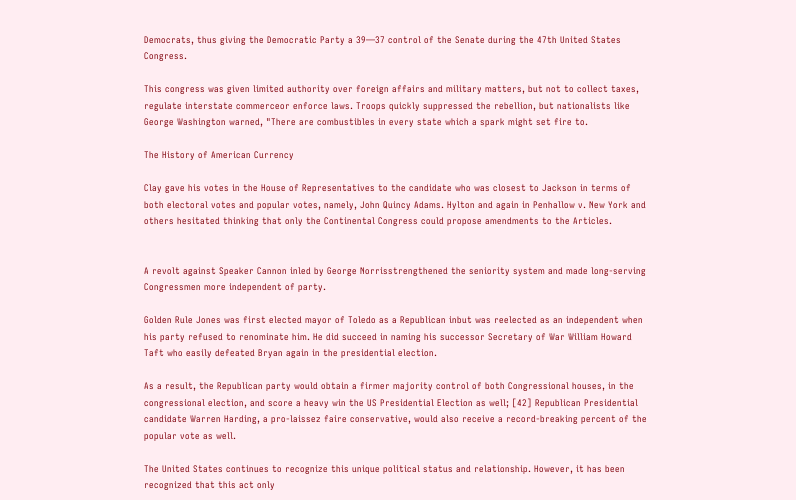Democrats, thus giving the Democratic Party a 39—37 control of the Senate during the 47th United States Congress.

This congress was given limited authority over foreign affairs and military matters, but not to collect taxes, regulate interstate commerceor enforce laws. Troops quickly suppressed the rebellion, but nationalists like George Washington warned, "There are combustibles in every state which a spark might set fire to.

The History of American Currency

Clay gave his votes in the House of Representatives to the candidate who was closest to Jackson in terms of both electoral votes and popular votes, namely, John Quincy Adams. Hylton and again in Penhallow v. New York and others hesitated thinking that only the Continental Congress could propose amendments to the Articles.


A revolt against Speaker Cannon inled by George Norrisstrengthened the seniority system and made long-serving Congressmen more independent of party.

Golden Rule Jones was first elected mayor of Toledo as a Republican inbut was reelected as an independent when his party refused to renominate him. He did succeed in naming his successor Secretary of War William Howard Taft who easily defeated Bryan again in the presidential election.

As a result, the Republican party would obtain a firmer majority control of both Congressional houses, in the congressional election, and score a heavy win the US Presidential Election as well; [42] Republican Presidential candidate Warren Harding, a pro-laissez faire conservative, would also receive a record-breaking percent of the popular vote as well.

The United States continues to recognize this unique political status and relationship. However, it has been recognized that this act only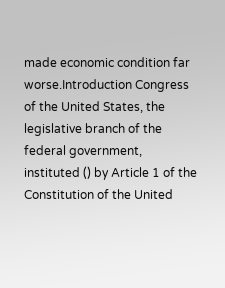made economic condition far worse.Introduction Congress of the United States, the legislative branch of the federal government, instituted () by Article 1 of the Constitution of the United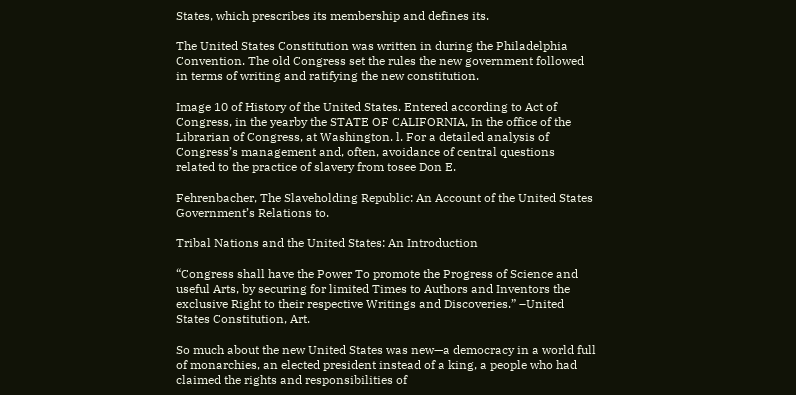States, which prescribes its membership and defines its.

The United States Constitution was written in during the Philadelphia Convention. The old Congress set the rules the new government followed in terms of writing and ratifying the new constitution.

Image 10 of History of the United States. Entered according to Act of Congress, in the yearby the STATE OF CALIFORNIA, In the office of the Librarian of Congress, at Washington. l. For a detailed analysis of Congress’s management and, often, avoidance of central questions related to the practice of slavery from tosee Don E.

Fehrenbacher, The Slaveholding Republic: An Account of the United States Government’s Relations to.

Tribal Nations and the United States: An Introduction

“Congress shall have the Power To promote the Progress of Science and useful Arts, by securing for limited Times to Authors and Inventors the exclusive Right to their respective Writings and Discoveries.” –United States Constitution, Art.

So much about the new United States was new—a democracy in a world full of monarchies, an elected president instead of a king, a people who had claimed the rights and responsibilities of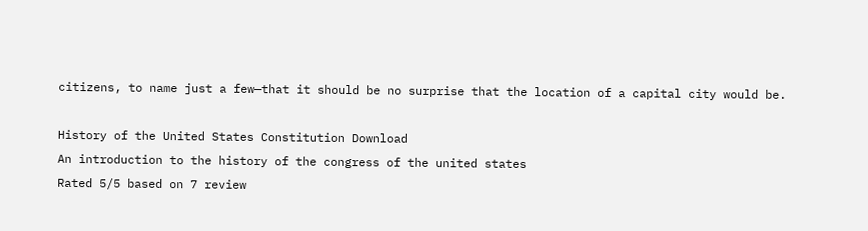citizens, to name just a few—that it should be no surprise that the location of a capital city would be.

History of the United States Constitution Download
An introduction to the history of the congress of the united states
Rated 5/5 based on 7 review